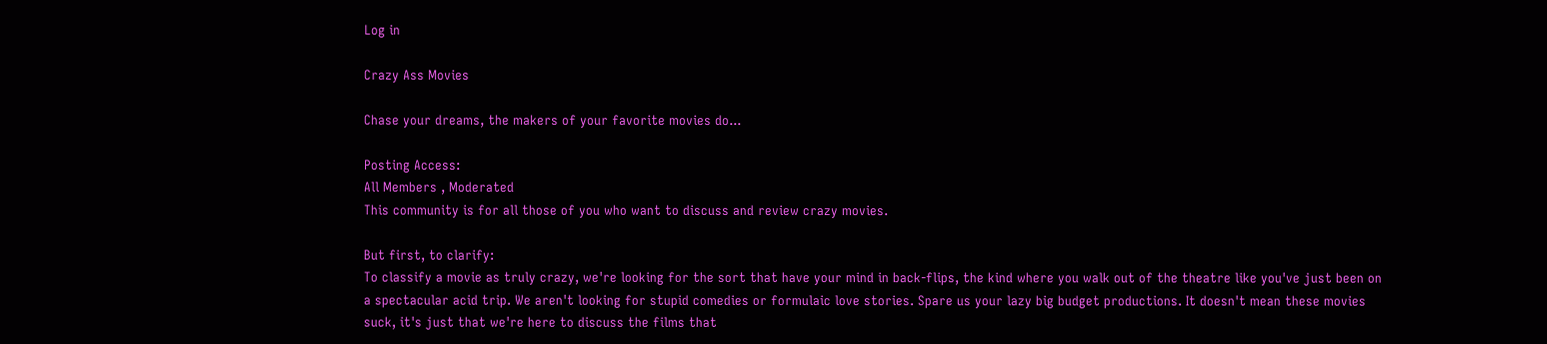Log in

Crazy Ass Movies

Chase your dreams, the makers of your favorite movies do...

Posting Access:
All Members , Moderated
This community is for all those of you who want to discuss and review crazy movies.

But first, to clarify:
To classify a movie as truly crazy, we're looking for the sort that have your mind in back-flips, the kind where you walk out of the theatre like you've just been on a spectacular acid trip. We aren't looking for stupid comedies or formulaic love stories. Spare us your lazy big budget productions. It doesn't mean these movies suck, it's just that we're here to discuss the films that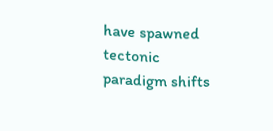have spawned tectonic paradigm shifts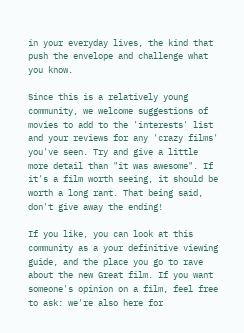in your everyday lives, the kind that push the envelope and challenge what you know.

Since this is a relatively young community, we welcome suggestions of movies to add to the 'interests' list and your reviews for any 'crazy films' you've seen. Try and give a little more detail than "it was awesome". If it's a film worth seeing, it should be worth a long rant. That being said, don't give away the ending!

If you like, you can look at this community as a your definitive viewing guide, and the place you go to rave about the new Great film. If you want someone's opinion on a film, feel free to ask: we're also here for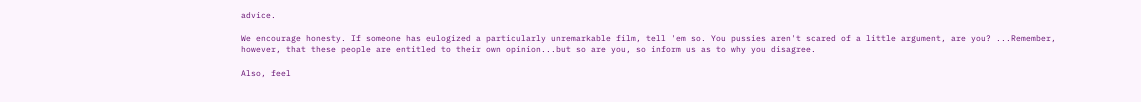advice.

We encourage honesty. If someone has eulogized a particularly unremarkable film, tell 'em so. You pussies aren't scared of a little argument, are you? ...Remember, however, that these people are entitled to their own opinion...but so are you, so inform us as to why you disagree.

Also, feel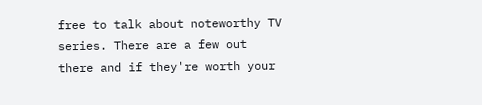free to talk about noteworthy TV series. There are a few out there and if they're worth your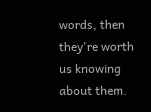words, then they're worth us knowing about them.